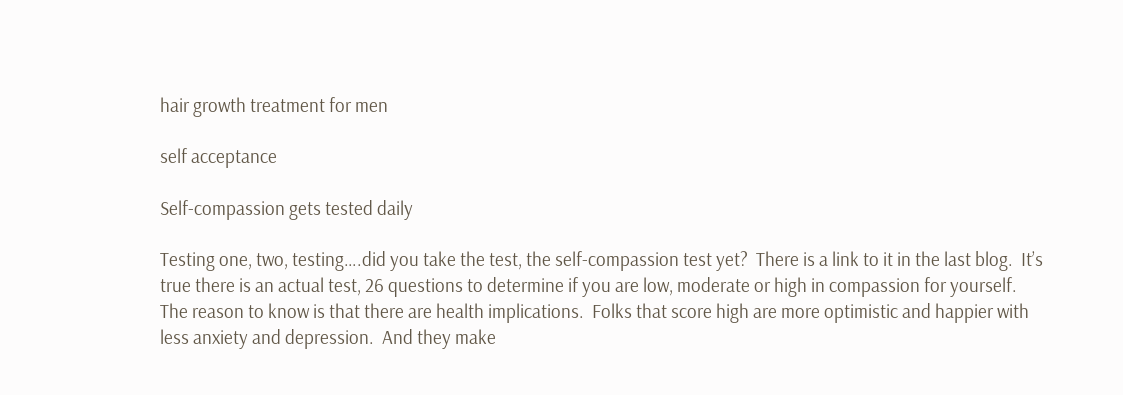hair growth treatment for men

self acceptance

Self-compassion gets tested daily

Testing one, two, testing….did you take the test, the self-compassion test yet?  There is a link to it in the last blog.  It’s true there is an actual test, 26 questions to determine if you are low, moderate or high in compassion for yourself.  The reason to know is that there are health implications.  Folks that score high are more optimistic and happier with less anxiety and depression.  And they make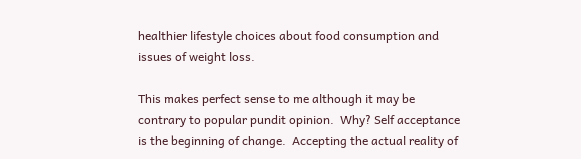healthier lifestyle choices about food consumption and issues of weight loss.

This makes perfect sense to me although it may be contrary to popular pundit opinion.  Why? Self acceptance is the beginning of change.  Accepting the actual reality of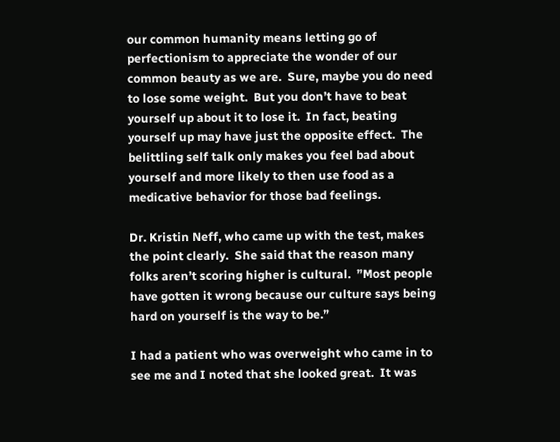our common humanity means letting go of perfectionism to appreciate the wonder of our common beauty as we are.  Sure, maybe you do need to lose some weight.  But you don’t have to beat yourself up about it to lose it.  In fact, beating yourself up may have just the opposite effect.  The belittling self talk only makes you feel bad about yourself and more likely to then use food as a medicative behavior for those bad feelings.

Dr. Kristin Neff, who came up with the test, makes the point clearly.  She said that the reason many folks aren’t scoring higher is cultural.  ”Most people have gotten it wrong because our culture says being hard on yourself is the way to be.”

I had a patient who was overweight who came in to see me and I noted that she looked great.  It was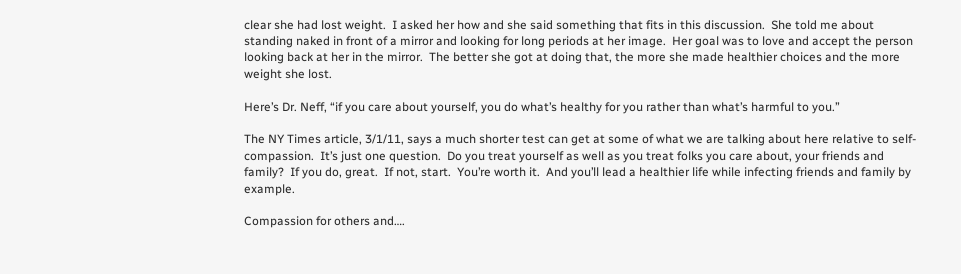clear she had lost weight.  I asked her how and she said something that fits in this discussion.  She told me about standing naked in front of a mirror and looking for long periods at her image.  Her goal was to love and accept the person looking back at her in the mirror.  The better she got at doing that, the more she made healthier choices and the more weight she lost.

Here’s Dr. Neff, “if you care about yourself, you do what’s healthy for you rather than what’s harmful to you.”

The NY Times article, 3/1/11, says a much shorter test can get at some of what we are talking about here relative to self-compassion.  It’s just one question.  Do you treat yourself as well as you treat folks you care about, your friends and family?  If you do, great.  If not, start.  You’re worth it.  And you’ll lead a healthier life while infecting friends and family by example.

Compassion for others and….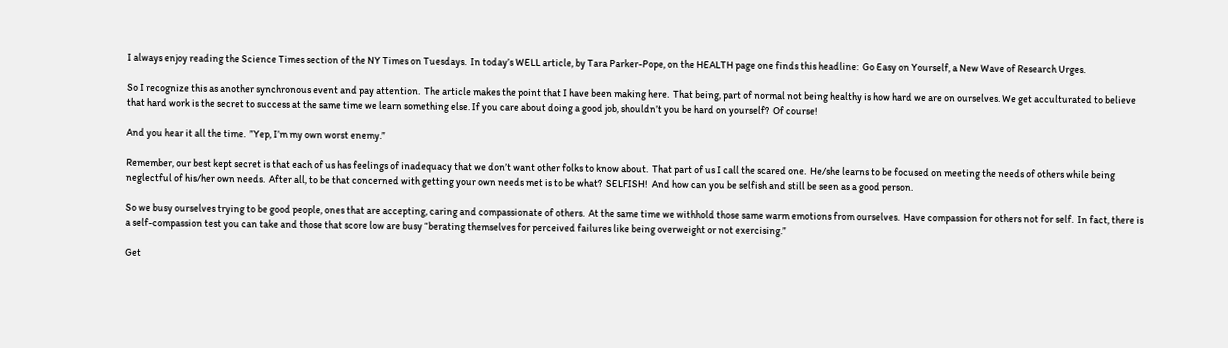I always enjoy reading the Science Times section of the NY Times on Tuesdays.  In today’s WELL article, by Tara Parker-Pope, on the HEALTH page one finds this headline:  Go Easy on Yourself, a New Wave of Research Urges.

So I recognize this as another synchronous event and pay attention.  The article makes the point that I have been making here.  That being, part of normal not being healthy is how hard we are on ourselves. We get acculturated to believe that hard work is the secret to success at the same time we learn something else. If you care about doing a good job, shouldn’t you be hard on yourself?  Of course!

And you hear it all the time.  ”Yep, I’m my own worst enemy.”

Remember, our best kept secret is that each of us has feelings of inadequacy that we don’t want other folks to know about.  That part of us I call the scared one.  He/she learns to be focused on meeting the needs of others while being neglectful of his/her own needs.  After all, to be that concerned with getting your own needs met is to be what?  SELFISH!  And how can you be selfish and still be seen as a good person.

So we busy ourselves trying to be good people, ones that are accepting, caring and compassionate of others.  At the same time we withhold those same warm emotions from ourselves.  Have compassion for others not for self.  In fact, there is a self-compassion test you can take and those that score low are busy “berating themselves for perceived failures like being overweight or not exercising.”

Get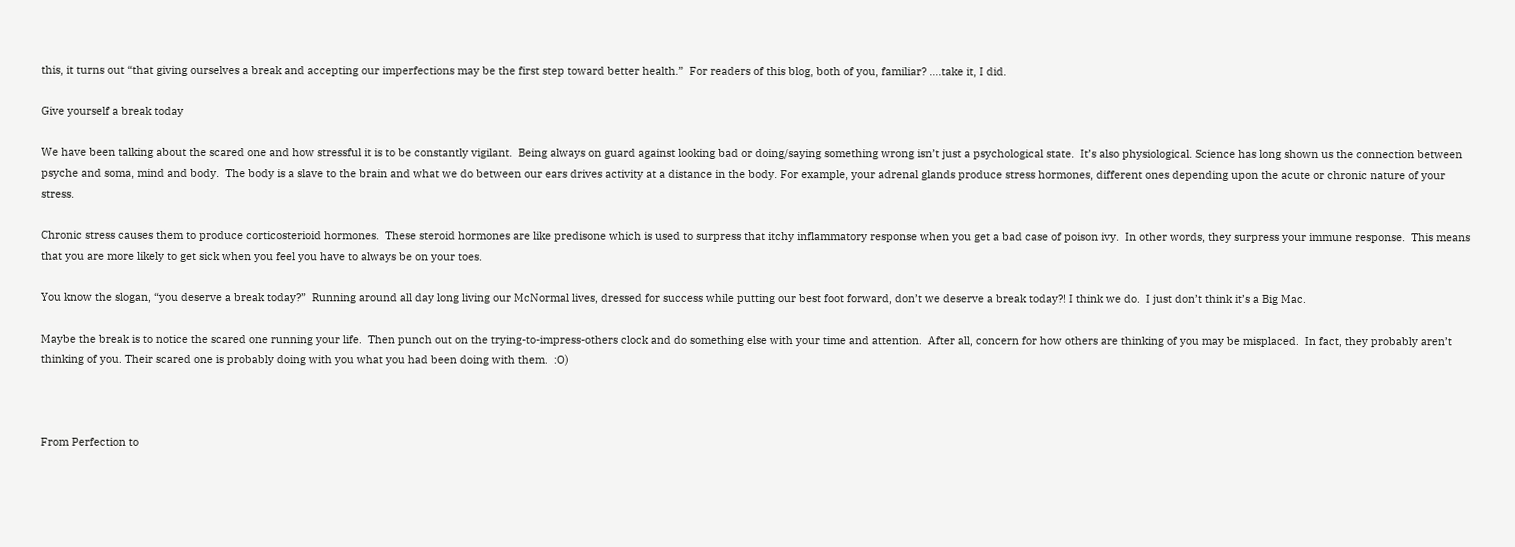this, it turns out “that giving ourselves a break and accepting our imperfections may be the first step toward better health.”  For readers of this blog, both of you, familiar? ….take it, I did.

Give yourself a break today

We have been talking about the scared one and how stressful it is to be constantly vigilant.  Being always on guard against looking bad or doing/saying something wrong isn’t just a psychological state.  It’s also physiological. Science has long shown us the connection between psyche and soma, mind and body.  The body is a slave to the brain and what we do between our ears drives activity at a distance in the body. For example, your adrenal glands produce stress hormones, different ones depending upon the acute or chronic nature of your stress.

Chronic stress causes them to produce corticosterioid hormones.  These steroid hormones are like predisone which is used to surpress that itchy inflammatory response when you get a bad case of poison ivy.  In other words, they surpress your immune response.  This means that you are more likely to get sick when you feel you have to always be on your toes.

You know the slogan, “you deserve a break today?”  Running around all day long living our McNormal lives, dressed for success while putting our best foot forward, don’t we deserve a break today?! I think we do.  I just don’t think it’s a Big Mac.

Maybe the break is to notice the scared one running your life.  Then punch out on the trying-to-impress-others clock and do something else with your time and attention.  After all, concern for how others are thinking of you may be misplaced.  In fact, they probably aren’t thinking of you. Their scared one is probably doing with you what you had been doing with them.  :O)



From Perfection to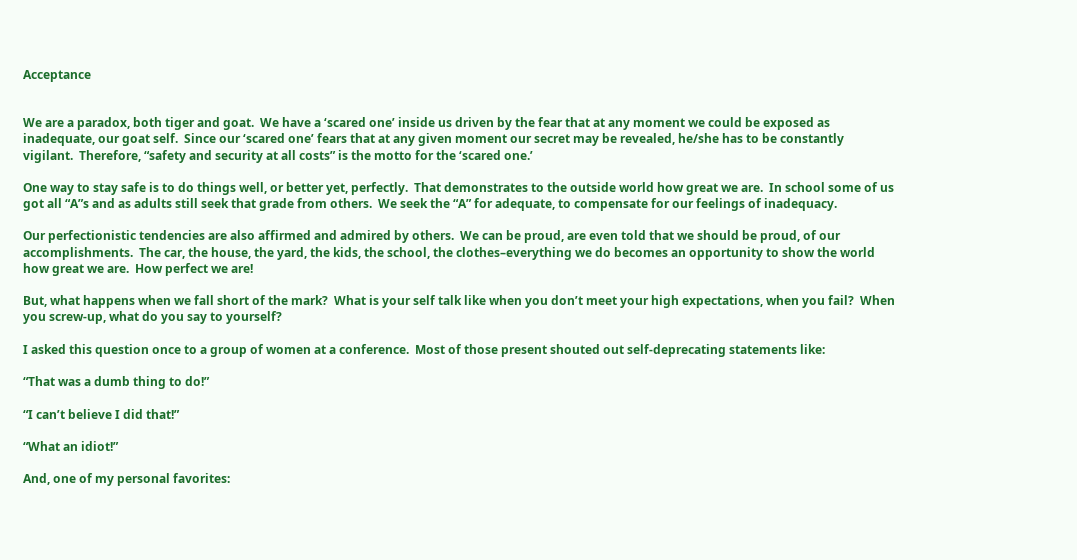Acceptance


We are a paradox, both tiger and goat.  We have a ‘scared one’ inside us driven by the fear that at any moment we could be exposed as inadequate, our goat self.  Since our ‘scared one’ fears that at any given moment our secret may be revealed, he/she has to be constantly vigilant.  Therefore, “safety and security at all costs” is the motto for the ‘scared one.’

One way to stay safe is to do things well, or better yet, perfectly.  That demonstrates to the outside world how great we are.  In school some of us got all “A”s and as adults still seek that grade from others.  We seek the “A” for adequate, to compensate for our feelings of inadequacy.

Our perfectionistic tendencies are also affirmed and admired by others.  We can be proud, are even told that we should be proud, of our accomplishments.  The car, the house, the yard, the kids, the school, the clothes–everything we do becomes an opportunity to show the world how great we are.  How perfect we are!

But, what happens when we fall short of the mark?  What is your self talk like when you don’t meet your high expectations, when you fail?  When you screw-up, what do you say to yourself?

I asked this question once to a group of women at a conference.  Most of those present shouted out self-deprecating statements like:

“That was a dumb thing to do!”

“I can’t believe I did that!”

“What an idiot!”

And, one of my personal favorites: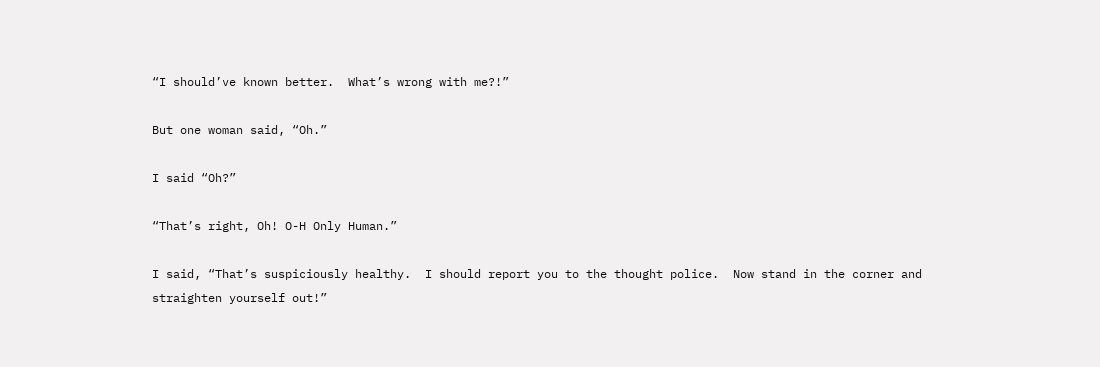“I should’ve known better.  What’s wrong with me?!”

But one woman said, “Oh.”

I said “Oh?”

“That’s right, Oh! O-H Only Human.”

I said, “That’s suspiciously healthy.  I should report you to the thought police.  Now stand in the corner and straighten yourself out!”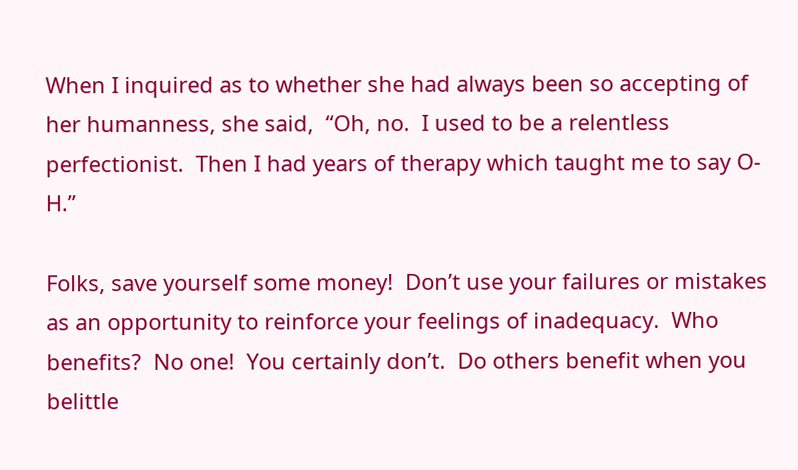When I inquired as to whether she had always been so accepting of her humanness, she said,  “Oh, no.  I used to be a relentless perfectionist.  Then I had years of therapy which taught me to say O-H.”

Folks, save yourself some money!  Don’t use your failures or mistakes as an opportunity to reinforce your feelings of inadequacy.  Who benefits?  No one!  You certainly don’t.  Do others benefit when you belittle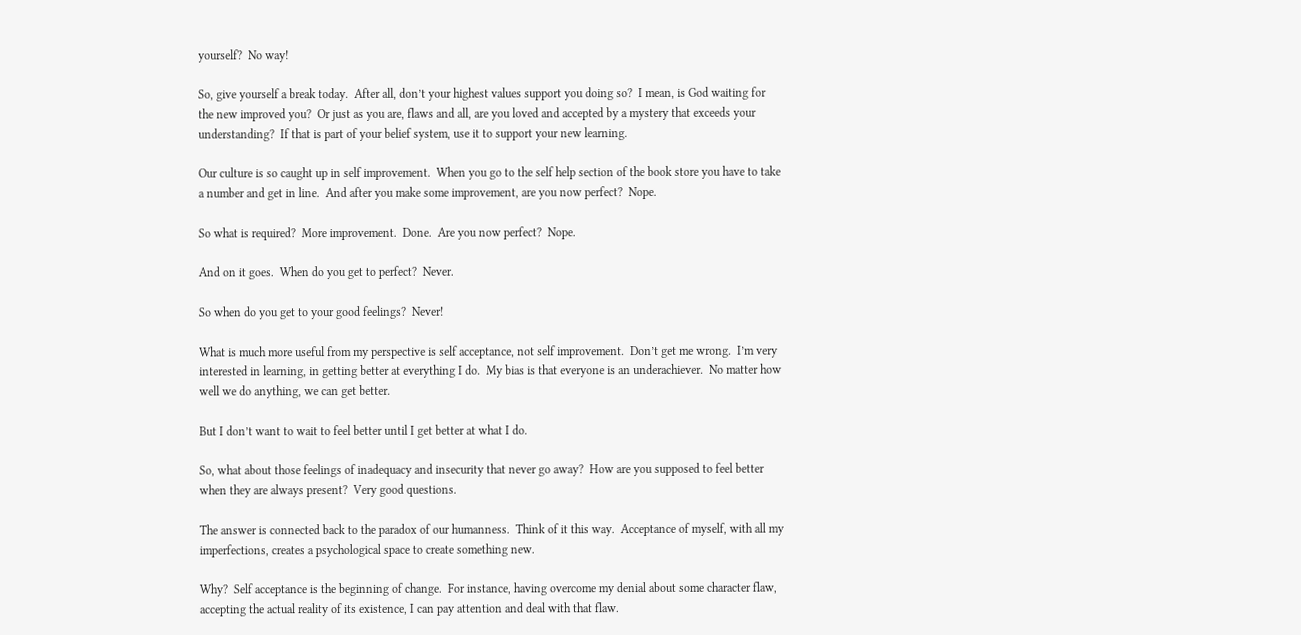yourself?  No way!

So, give yourself a break today.  After all, don’t your highest values support you doing so?  I mean, is God waiting for the new improved you?  Or just as you are, flaws and all, are you loved and accepted by a mystery that exceeds your understanding?  If that is part of your belief system, use it to support your new learning.

Our culture is so caught up in self improvement.  When you go to the self help section of the book store you have to take a number and get in line.  And after you make some improvement, are you now perfect?  Nope.

So what is required?  More improvement.  Done.  Are you now perfect?  Nope.

And on it goes.  When do you get to perfect?  Never.

So when do you get to your good feelings?  Never!

What is much more useful from my perspective is self acceptance, not self improvement.  Don’t get me wrong.  I’m very interested in learning, in getting better at everything I do.  My bias is that everyone is an underachiever.  No matter how well we do anything, we can get better.

But I don’t want to wait to feel better until I get better at what I do.

So, what about those feelings of inadequacy and insecurity that never go away?  How are you supposed to feel better when they are always present?  Very good questions.

The answer is connected back to the paradox of our humanness.  Think of it this way.  Acceptance of myself, with all my imperfections, creates a psychological space to create something new.

Why?  Self acceptance is the beginning of change.  For instance, having overcome my denial about some character flaw, accepting the actual reality of its existence, I can pay attention and deal with that flaw.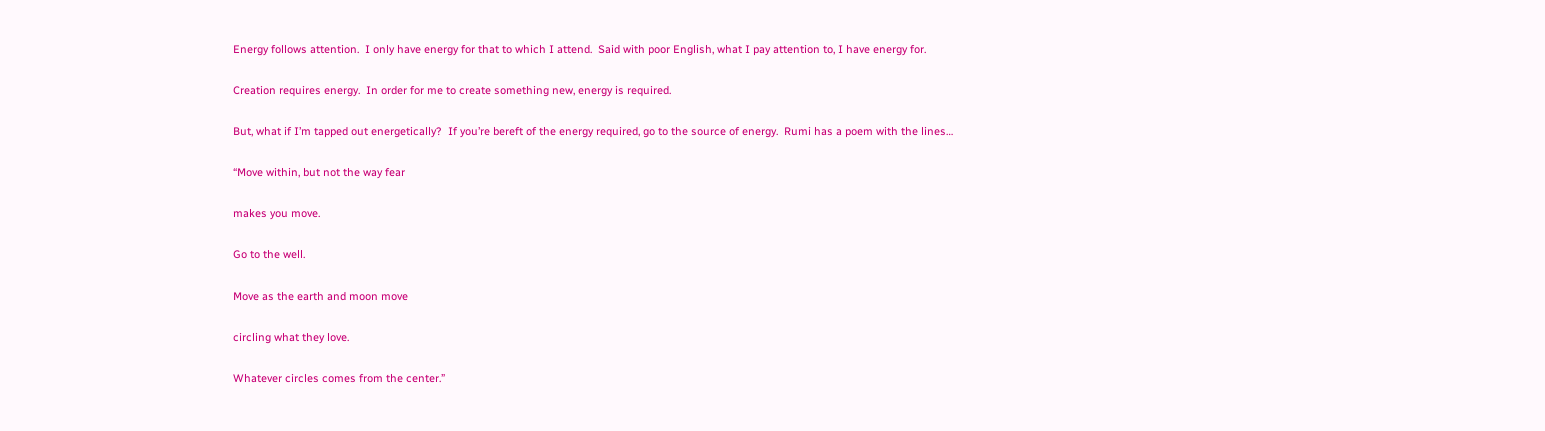Energy follows attention.  I only have energy for that to which I attend.  Said with poor English, what I pay attention to, I have energy for.

Creation requires energy.  In order for me to create something new, energy is required.

But, what if I’m tapped out energetically?  If you’re bereft of the energy required, go to the source of energy.  Rumi has a poem with the lines…

“Move within, but not the way fear

makes you move.

Go to the well.

Move as the earth and moon move

circling what they love.

Whatever circles comes from the center.”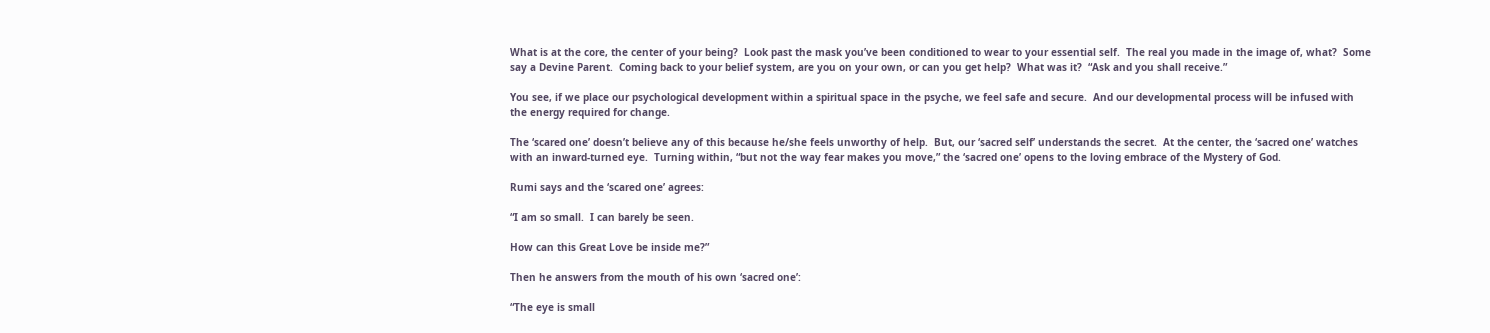What is at the core, the center of your being?  Look past the mask you’ve been conditioned to wear to your essential self.  The real you made in the image of, what?  Some say a Devine Parent.  Coming back to your belief system, are you on your own, or can you get help?  What was it?  “Ask and you shall receive.”

You see, if we place our psychological development within a spiritual space in the psyche, we feel safe and secure.  And our developmental process will be infused with the energy required for change.

The ‘scared one’ doesn’t believe any of this because he/she feels unworthy of help.  But, our ‘sacred self’ understands the secret.  At the center, the ‘sacred one’ watches with an inward-turned eye.  Turning within, “but not the way fear makes you move,” the ‘sacred one’ opens to the loving embrace of the Mystery of God.

Rumi says and the ‘scared one’ agrees:

“I am so small.  I can barely be seen.

How can this Great Love be inside me?”

Then he answers from the mouth of his own ‘sacred one’:

“The eye is small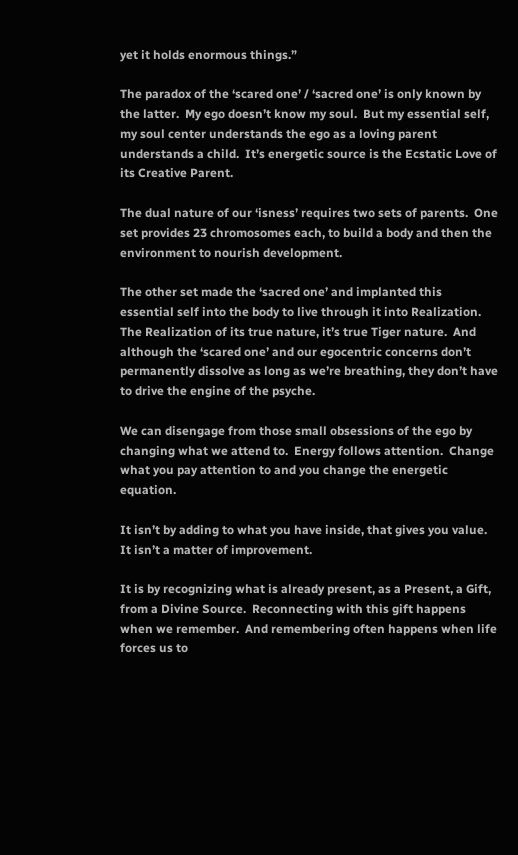yet it holds enormous things.”

The paradox of the ‘scared one’ / ‘sacred one’ is only known by the latter.  My ego doesn’t know my soul.  But my essential self, my soul center understands the ego as a loving parent understands a child.  It’s energetic source is the Ecstatic Love of its Creative Parent.

The dual nature of our ‘isness’ requires two sets of parents.  One set provides 23 chromosomes each, to build a body and then the environment to nourish development.

The other set made the ‘sacred one’ and implanted this essential self into the body to live through it into Realization.  The Realization of its true nature, it’s true Tiger nature.  And although the ‘scared one’ and our egocentric concerns don’t permanently dissolve as long as we’re breathing, they don’t have to drive the engine of the psyche.

We can disengage from those small obsessions of the ego by changing what we attend to.  Energy follows attention.  Change what you pay attention to and you change the energetic equation.

It isn’t by adding to what you have inside, that gives you value.  It isn’t a matter of improvement.

It is by recognizing what is already present, as a Present, a Gift, from a Divine Source.  Reconnecting with this gift happens when we remember.  And remembering often happens when life forces us to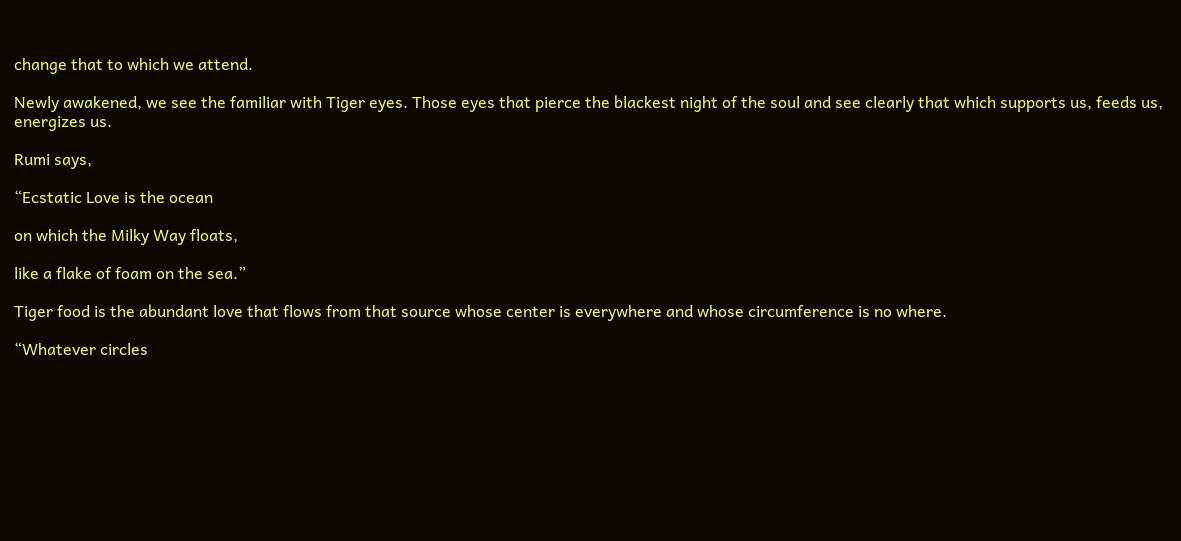change that to which we attend.

Newly awakened, we see the familiar with Tiger eyes. Those eyes that pierce the blackest night of the soul and see clearly that which supports us, feeds us, energizes us.

Rumi says,

“Ecstatic Love is the ocean

on which the Milky Way floats,

like a flake of foam on the sea.”

Tiger food is the abundant love that flows from that source whose center is everywhere and whose circumference is no where.

“Whatever circles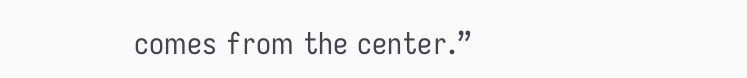comes from the center.”